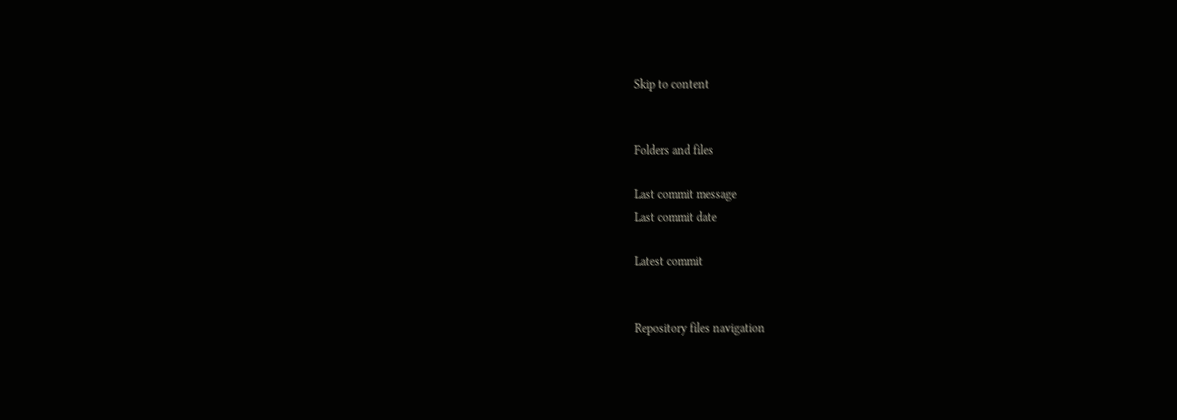Skip to content


Folders and files

Last commit message
Last commit date

Latest commit


Repository files navigation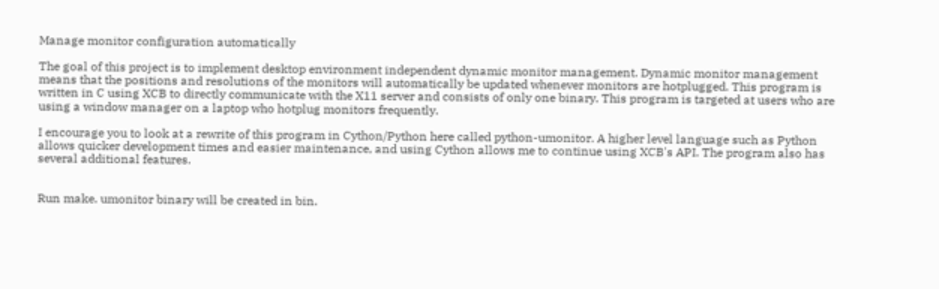Manage monitor configuration automatically

The goal of this project is to implement desktop environment independent dynamic monitor management. Dynamic monitor management means that the positions and resolutions of the monitors will automatically be updated whenever monitors are hotplugged. This program is written in C using XCB to directly communicate with the X11 server and consists of only one binary. This program is targeted at users who are using a window manager on a laptop who hotplug monitors frequently.

I encourage you to look at a rewrite of this program in Cython/Python here called python-umonitor. A higher level language such as Python allows quicker development times and easier maintenance, and using Cython allows me to continue using XCB's API. The program also has several additional features.


Run make. umonitor binary will be created in bin.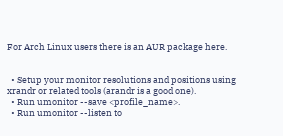For Arch Linux users there is an AUR package here.


  • Setup your monitor resolutions and positions using xrandr or related tools (arandr is a good one).
  • Run umonitor --save <profile_name>.
  • Run umonitor --listen to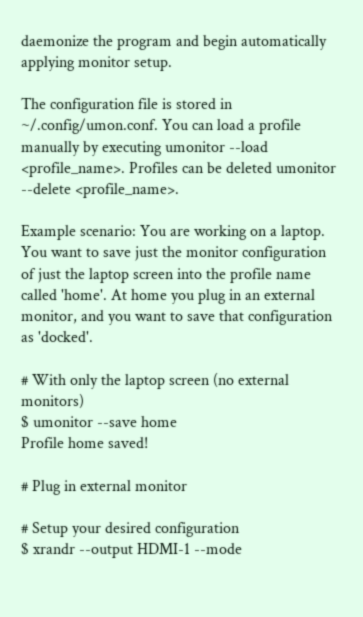daemonize the program and begin automatically applying monitor setup.

The configuration file is stored in ~/.config/umon.conf. You can load a profile manually by executing umonitor --load <profile_name>. Profiles can be deleted umonitor --delete <profile_name>.

Example scenario: You are working on a laptop. You want to save just the monitor configuration of just the laptop screen into the profile name called 'home'. At home you plug in an external monitor, and you want to save that configuration as 'docked'.

# With only the laptop screen (no external monitors)
$ umonitor --save home
Profile home saved!

# Plug in external monitor

# Setup your desired configuration
$ xrandr --output HDMI-1 --mode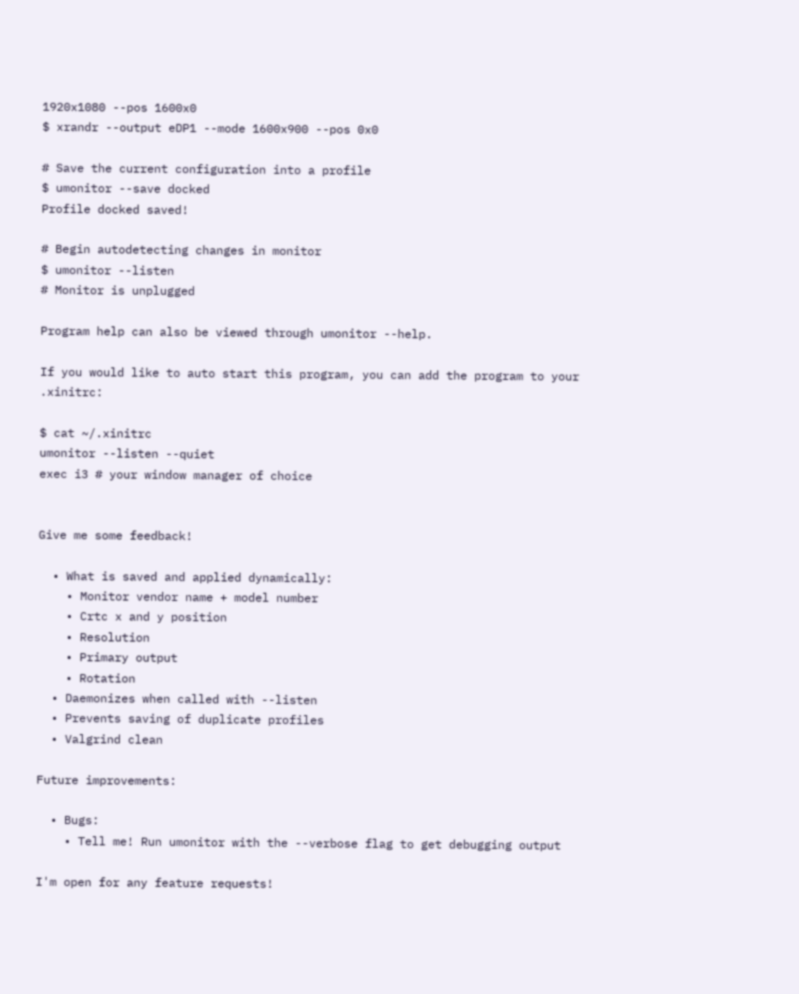1920x1080 --pos 1600x0
$ xrandr --output eDP1 --mode 1600x900 --pos 0x0

# Save the current configuration into a profile
$ umonitor --save docked
Profile docked saved!

# Begin autodetecting changes in monitor
$ umonitor --listen
# Monitor is unplugged

Program help can also be viewed through umonitor --help.

If you would like to auto start this program, you can add the program to your .xinitrc:

$ cat ~/.xinitrc
umonitor --listen --quiet
exec i3 # your window manager of choice


Give me some feedback!

  • What is saved and applied dynamically:
    • Monitor vendor name + model number
    • Crtc x and y position
    • Resolution
    • Primary output
    • Rotation
  • Daemonizes when called with --listen
  • Prevents saving of duplicate profiles
  • Valgrind clean

Future improvements:

  • Bugs:
    • Tell me! Run umonitor with the --verbose flag to get debugging output

I'm open for any feature requests!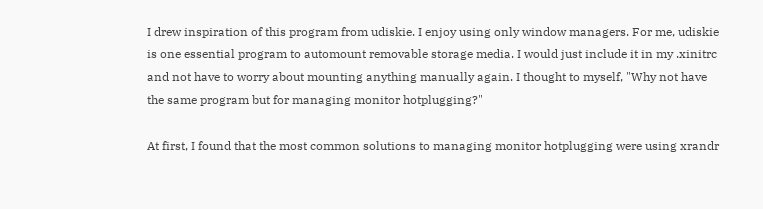I drew inspiration of this program from udiskie. I enjoy using only window managers. For me, udiskie is one essential program to automount removable storage media. I would just include it in my .xinitrc and not have to worry about mounting anything manually again. I thought to myself, "Why not have the same program but for managing monitor hotplugging?"

At first, I found that the most common solutions to managing monitor hotplugging were using xrandr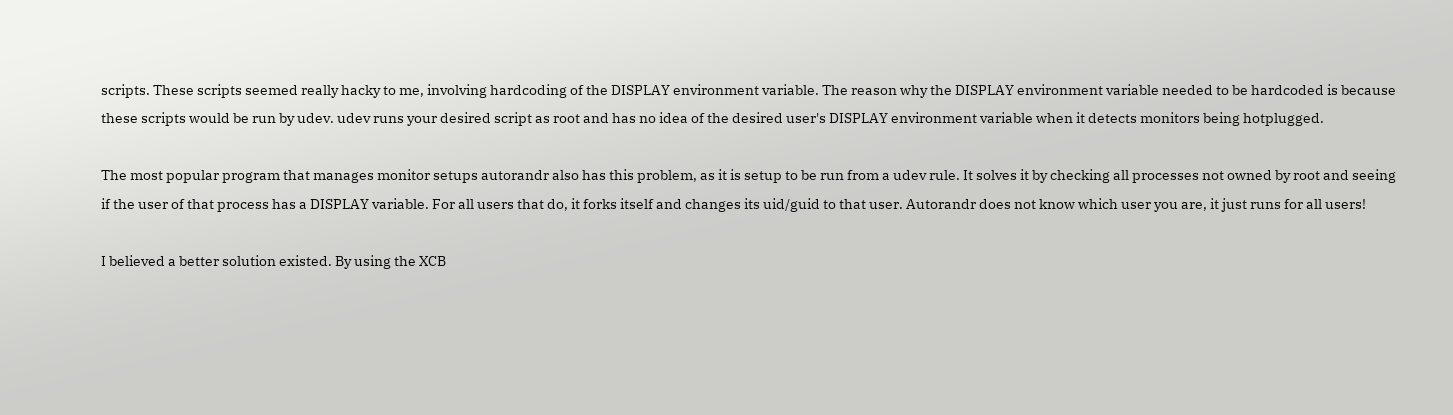scripts. These scripts seemed really hacky to me, involving hardcoding of the DISPLAY environment variable. The reason why the DISPLAY environment variable needed to be hardcoded is because these scripts would be run by udev. udev runs your desired script as root and has no idea of the desired user's DISPLAY environment variable when it detects monitors being hotplugged.

The most popular program that manages monitor setups autorandr also has this problem, as it is setup to be run from a udev rule. It solves it by checking all processes not owned by root and seeing if the user of that process has a DISPLAY variable. For all users that do, it forks itself and changes its uid/guid to that user. Autorandr does not know which user you are, it just runs for all users!

I believed a better solution existed. By using the XCB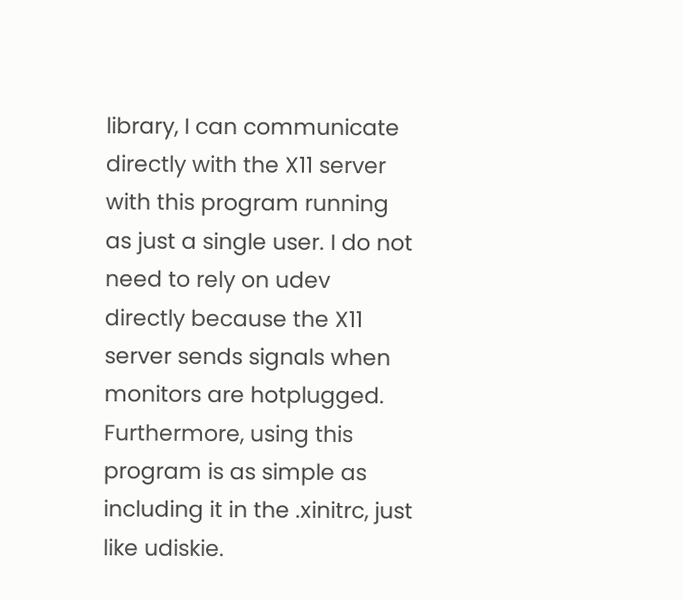library, I can communicate directly with the X11 server with this program running as just a single user. I do not need to rely on udev directly because the X11 server sends signals when monitors are hotplugged. Furthermore, using this program is as simple as including it in the .xinitrc, just like udiskie.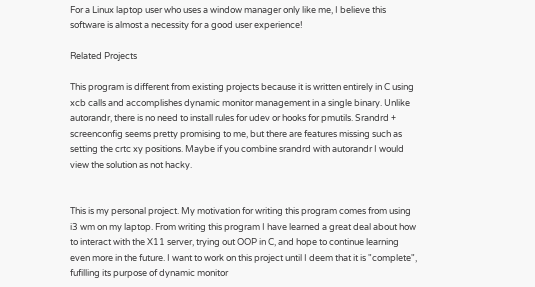For a Linux laptop user who uses a window manager only like me, I believe this software is almost a necessity for a good user experience!

Related Projects

This program is different from existing projects because it is written entirely in C using xcb calls and accomplishes dynamic monitor management in a single binary. Unlike autorandr, there is no need to install rules for udev or hooks for pmutils. Srandrd + screenconfig seems pretty promising to me, but there are features missing such as setting the crtc xy positions. Maybe if you combine srandrd with autorandr I would view the solution as not hacky.


This is my personal project. My motivation for writing this program comes from using i3 wm on my laptop. From writing this program I have learned a great deal about how to interact with the X11 server, trying out OOP in C, and hope to continue learning even more in the future. I want to work on this project until I deem that it is "complete", fufilling its purpose of dynamic monitor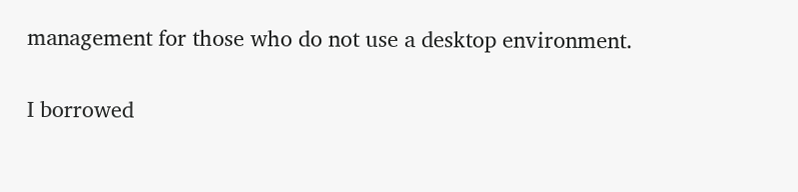management for those who do not use a desktop environment.


I borrowed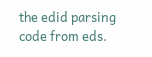the edid parsing code from eds.